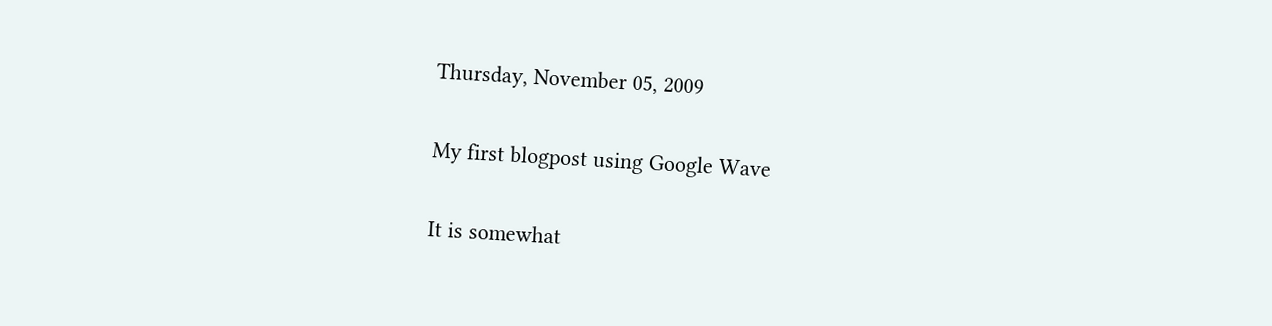Thursday, November 05, 2009

My first blogpost using Google Wave

It is somewhat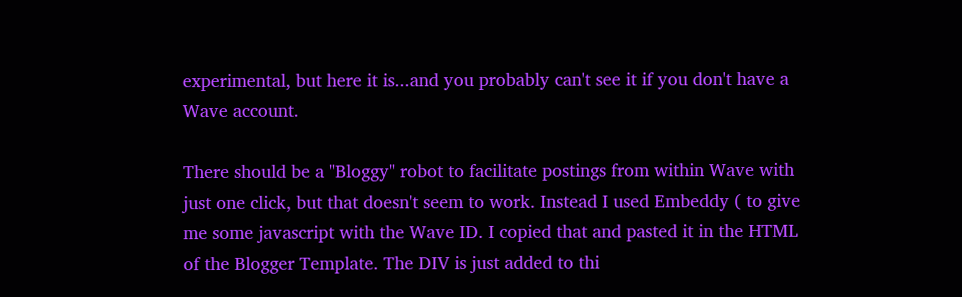experimental, but here it is...and you probably can't see it if you don't have a Wave account.

There should be a "Bloggy" robot to facilitate postings from within Wave with just one click, but that doesn't seem to work. Instead I used Embeddy ( to give me some javascript with the Wave ID. I copied that and pasted it in the HTML of the Blogger Template. The DIV is just added to thi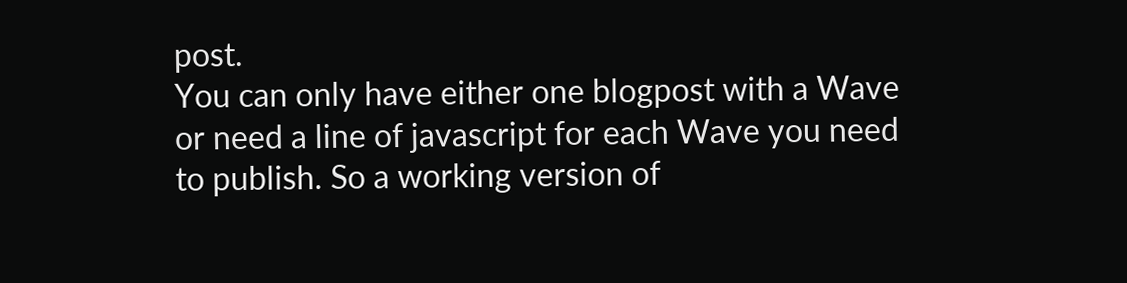post.
You can only have either one blogpost with a Wave or need a line of javascript for each Wave you need to publish. So a working version of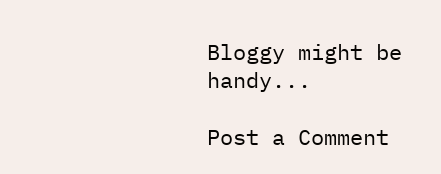Bloggy might be handy...

Post a Comment